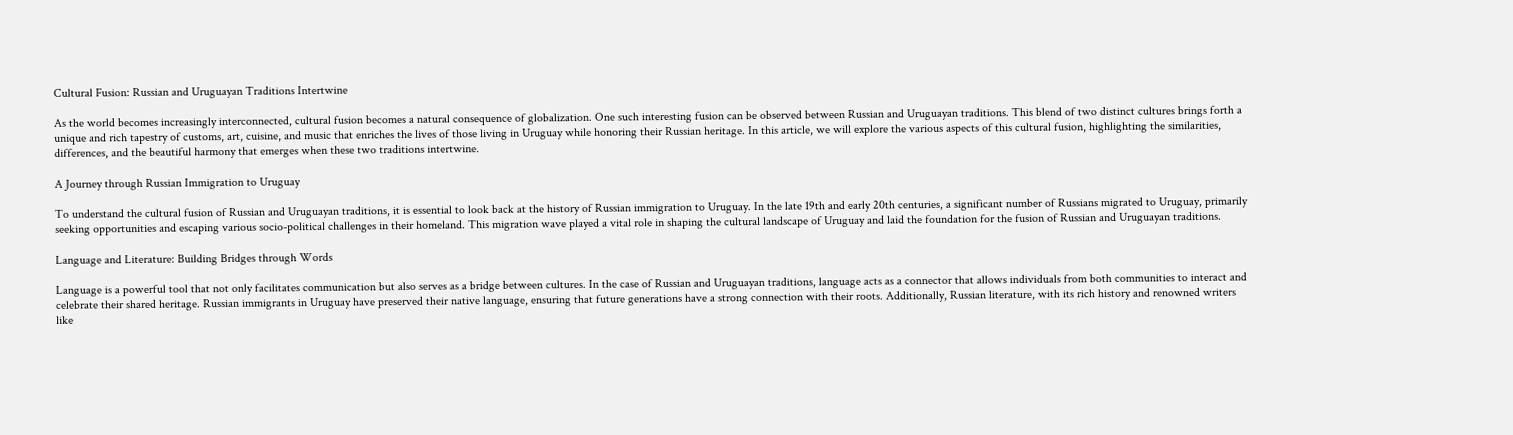Cultural Fusion: Russian and Uruguayan Traditions Intertwine

As the world becomes increasingly interconnected, cultural fusion becomes a natural consequence of globalization. One such interesting fusion can be observed between Russian and Uruguayan traditions. This blend of two distinct cultures brings forth a unique and rich tapestry of customs, art, cuisine, and music that enriches the lives of those living in Uruguay while honoring their Russian heritage. In this article, we will explore the various aspects of this cultural fusion, highlighting the similarities, differences, and the beautiful harmony that emerges when these two traditions intertwine.

A Journey through Russian Immigration to Uruguay

To understand the cultural fusion of Russian and Uruguayan traditions, it is essential to look back at the history of Russian immigration to Uruguay. In the late 19th and early 20th centuries, a significant number of Russians migrated to Uruguay, primarily seeking opportunities and escaping various socio-political challenges in their homeland. This migration wave played a vital role in shaping the cultural landscape of Uruguay and laid the foundation for the fusion of Russian and Uruguayan traditions.

Language and Literature: Building Bridges through Words

Language is a powerful tool that not only facilitates communication but also serves as a bridge between cultures. In the case of Russian and Uruguayan traditions, language acts as a connector that allows individuals from both communities to interact and celebrate their shared heritage. Russian immigrants in Uruguay have preserved their native language, ensuring that future generations have a strong connection with their roots. Additionally, Russian literature, with its rich history and renowned writers like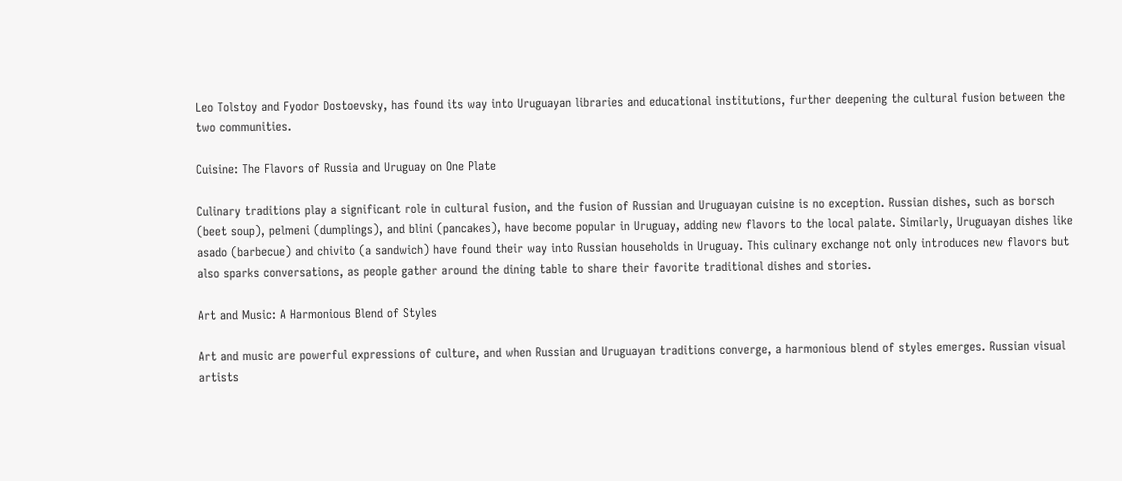Leo Tolstoy and Fyodor Dostoevsky, has found its way into Uruguayan libraries and educational institutions, further deepening the cultural fusion between the two communities.

Cuisine: The Flavors of Russia and Uruguay on One Plate

Culinary traditions play a significant role in cultural fusion, and the fusion of Russian and Uruguayan cuisine is no exception. Russian dishes, such as borsch (beet soup), pelmeni (dumplings), and blini (pancakes), have become popular in Uruguay, adding new flavors to the local palate. Similarly, Uruguayan dishes like asado (barbecue) and chivito (a sandwich) have found their way into Russian households in Uruguay. This culinary exchange not only introduces new flavors but also sparks conversations, as people gather around the dining table to share their favorite traditional dishes and stories.

Art and Music: A Harmonious Blend of Styles

Art and music are powerful expressions of culture, and when Russian and Uruguayan traditions converge, a harmonious blend of styles emerges. Russian visual artists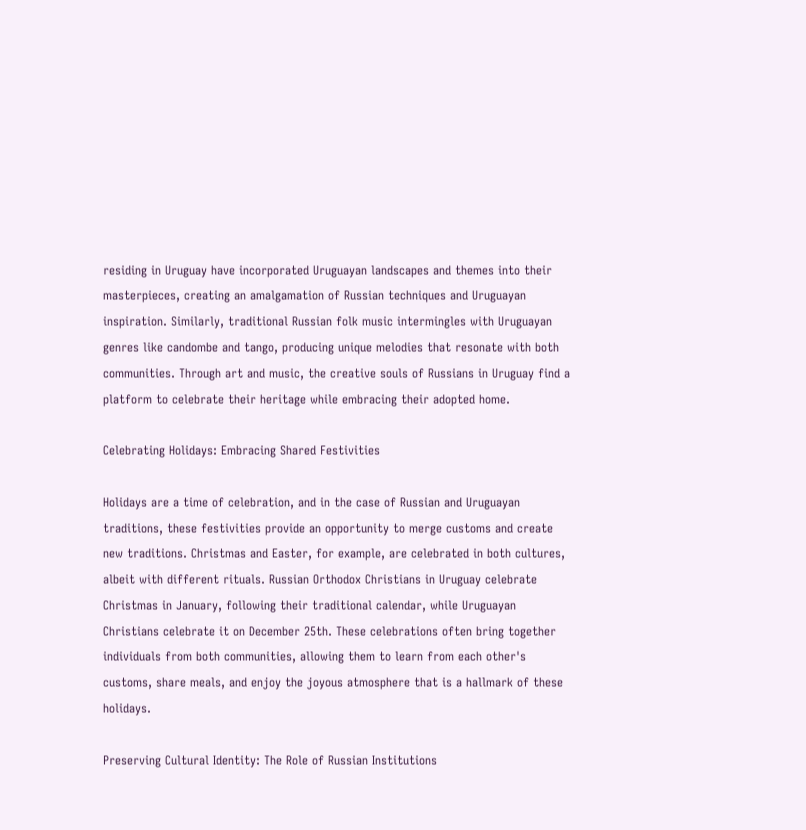residing in Uruguay have incorporated Uruguayan landscapes and themes into their masterpieces, creating an amalgamation of Russian techniques and Uruguayan inspiration. Similarly, traditional Russian folk music intermingles with Uruguayan genres like candombe and tango, producing unique melodies that resonate with both communities. Through art and music, the creative souls of Russians in Uruguay find a platform to celebrate their heritage while embracing their adopted home.

Celebrating Holidays: Embracing Shared Festivities

Holidays are a time of celebration, and in the case of Russian and Uruguayan traditions, these festivities provide an opportunity to merge customs and create new traditions. Christmas and Easter, for example, are celebrated in both cultures, albeit with different rituals. Russian Orthodox Christians in Uruguay celebrate Christmas in January, following their traditional calendar, while Uruguayan Christians celebrate it on December 25th. These celebrations often bring together individuals from both communities, allowing them to learn from each other's customs, share meals, and enjoy the joyous atmosphere that is a hallmark of these holidays.

Preserving Cultural Identity: The Role of Russian Institutions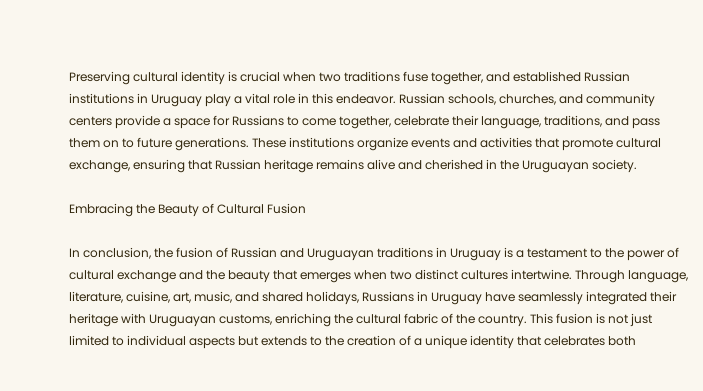Preserving cultural identity is crucial when two traditions fuse together, and established Russian institutions in Uruguay play a vital role in this endeavor. Russian schools, churches, and community centers provide a space for Russians to come together, celebrate their language, traditions, and pass them on to future generations. These institutions organize events and activities that promote cultural exchange, ensuring that Russian heritage remains alive and cherished in the Uruguayan society.

Embracing the Beauty of Cultural Fusion

In conclusion, the fusion of Russian and Uruguayan traditions in Uruguay is a testament to the power of cultural exchange and the beauty that emerges when two distinct cultures intertwine. Through language, literature, cuisine, art, music, and shared holidays, Russians in Uruguay have seamlessly integrated their heritage with Uruguayan customs, enriching the cultural fabric of the country. This fusion is not just limited to individual aspects but extends to the creation of a unique identity that celebrates both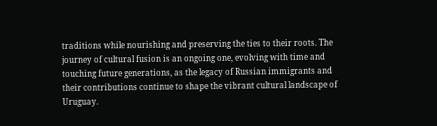traditions while nourishing and preserving the ties to their roots. The journey of cultural fusion is an ongoing one, evolving with time and touching future generations, as the legacy of Russian immigrants and their contributions continue to shape the vibrant cultural landscape of Uruguay.